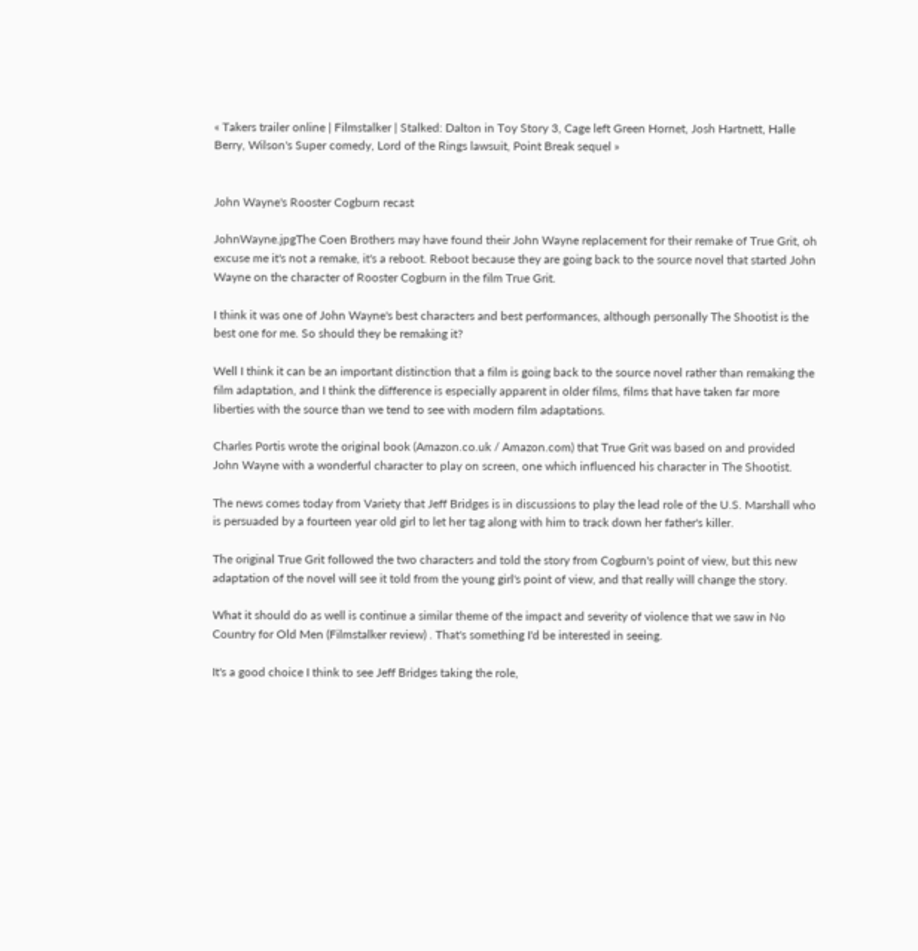« Takers trailer online | Filmstalker | Stalked: Dalton in Toy Story 3, Cage left Green Hornet, Josh Hartnett, Halle Berry, Wilson's Super comedy, Lord of the Rings lawsuit, Point Break sequel »


John Wayne's Rooster Cogburn recast

JohnWayne.jpgThe Coen Brothers may have found their John Wayne replacement for their remake of True Grit, oh excuse me it's not a remake, it's a reboot. Reboot because they are going back to the source novel that started John Wayne on the character of Rooster Cogburn in the film True Grit.

I think it was one of John Wayne's best characters and best performances, although personally The Shootist is the best one for me. So should they be remaking it?

Well I think it can be an important distinction that a film is going back to the source novel rather than remaking the film adaptation, and I think the difference is especially apparent in older films, films that have taken far more liberties with the source than we tend to see with modern film adaptations.

Charles Portis wrote the original book (Amazon.co.uk / Amazon.com) that True Grit was based on and provided John Wayne with a wonderful character to play on screen, one which influenced his character in The Shootist.

The news comes today from Variety that Jeff Bridges is in discussions to play the lead role of the U.S. Marshall who is persuaded by a fourteen year old girl to let her tag along with him to track down her father's killer.

The original True Grit followed the two characters and told the story from Cogburn's point of view, but this new adaptation of the novel will see it told from the young girl's point of view, and that really will change the story.

What it should do as well is continue a similar theme of the impact and severity of violence that we saw in No Country for Old Men (Filmstalker review) . That's something I'd be interested in seeing.

It's a good choice I think to see Jeff Bridges taking the role,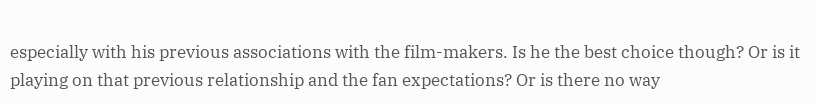especially with his previous associations with the film-makers. Is he the best choice though? Or is it playing on that previous relationship and the fan expectations? Or is there no way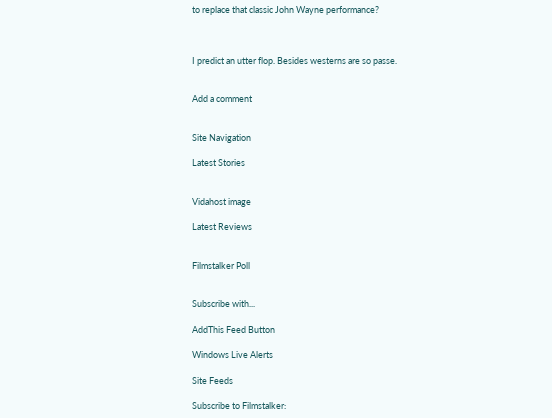to replace that classic John Wayne performance?



I predict an utter flop. Besides westerns are so passe.


Add a comment


Site Navigation

Latest Stories


Vidahost image

Latest Reviews


Filmstalker Poll


Subscribe with...

AddThis Feed Button

Windows Live Alerts

Site Feeds

Subscribe to Filmstalker: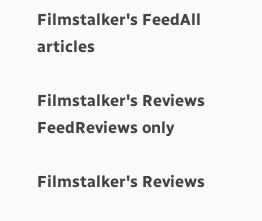Filmstalker's FeedAll articles

Filmstalker's Reviews FeedReviews only

Filmstalker's Reviews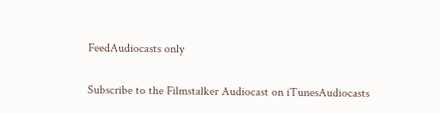FeedAudiocasts only

Subscribe to the Filmstalker Audiocast on iTunesAudiocasts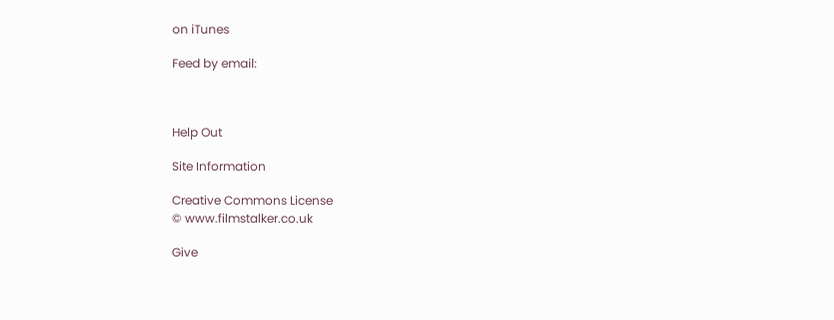on iTunes

Feed by email:



Help Out

Site Information

Creative Commons License
© www.filmstalker.co.uk

Give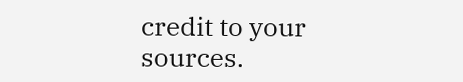credit to your sources.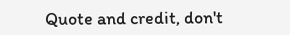Quote and credit, don't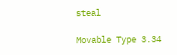steal

Movable Type 3.34